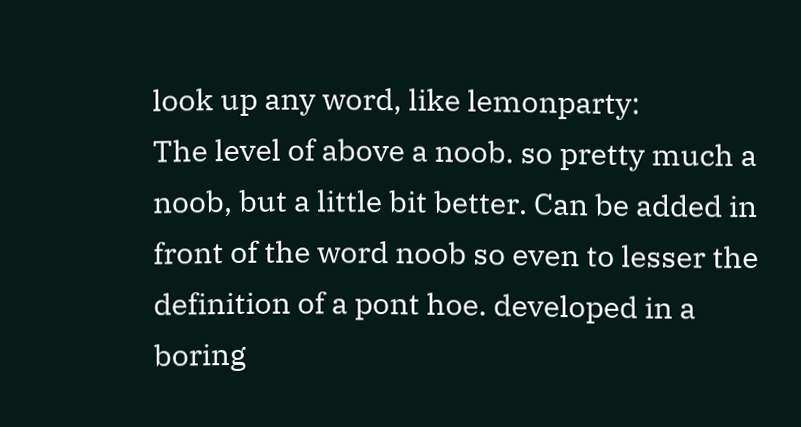look up any word, like lemonparty:
The level of above a noob. so pretty much a noob, but a little bit better. Can be added in front of the word noob so even to lesser the definition of a pont hoe. developed in a boring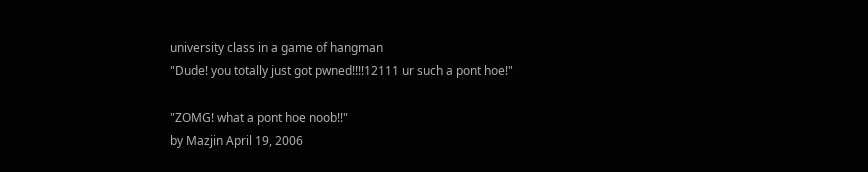university class in a game of hangman
"Dude! you totally just got pwned!!!!12111 ur such a pont hoe!"

"ZOMG! what a pont hoe noob!!"
by Mazjin April 19, 2006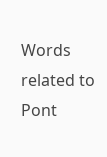Words related to Pont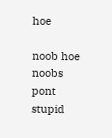hoe

noob hoe noobs pont stupid